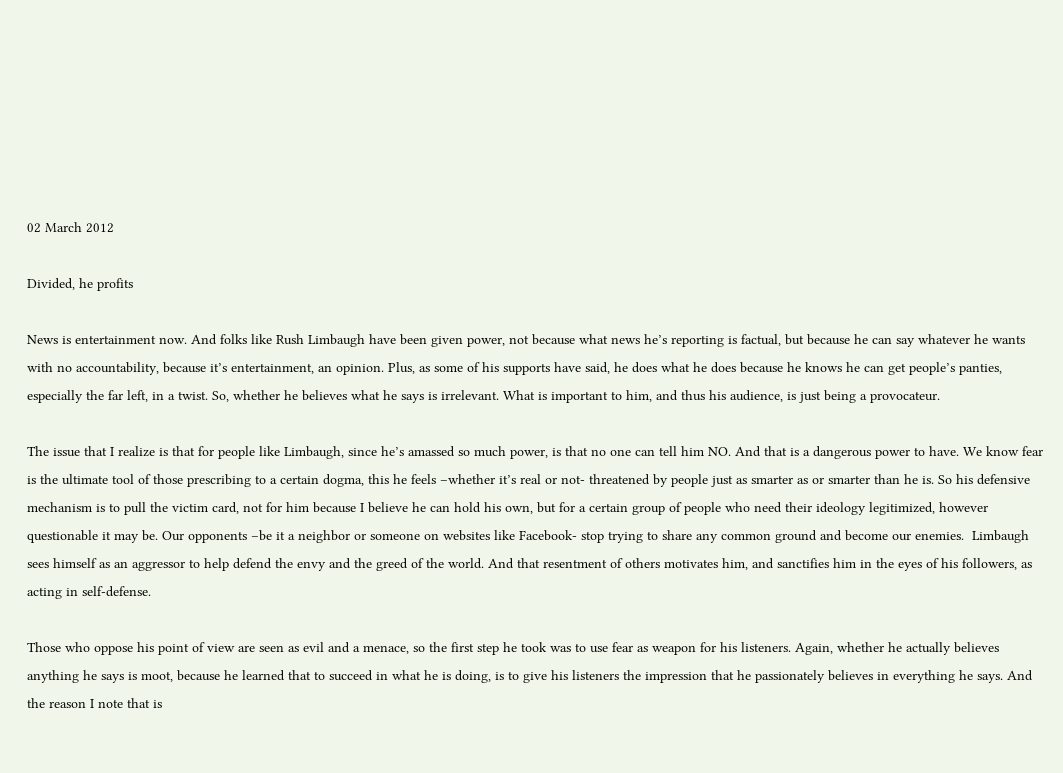02 March 2012

Divided, he profits

News is entertainment now. And folks like Rush Limbaugh have been given power, not because what news he’s reporting is factual, but because he can say whatever he wants with no accountability, because it’s entertainment, an opinion. Plus, as some of his supports have said, he does what he does because he knows he can get people’s panties, especially the far left, in a twist. So, whether he believes what he says is irrelevant. What is important to him, and thus his audience, is just being a provocateur.

The issue that I realize is that for people like Limbaugh, since he’s amassed so much power, is that no one can tell him NO. And that is a dangerous power to have. We know fear is the ultimate tool of those prescribing to a certain dogma, this he feels –whether it’s real or not- threatened by people just as smarter as or smarter than he is. So his defensive mechanism is to pull the victim card, not for him because I believe he can hold his own, but for a certain group of people who need their ideology legitimized, however questionable it may be. Our opponents –be it a neighbor or someone on websites like Facebook- stop trying to share any common ground and become our enemies.  Limbaugh sees himself as an aggressor to help defend the envy and the greed of the world. And that resentment of others motivates him, and sanctifies him in the eyes of his followers, as acting in self-defense.

Those who oppose his point of view are seen as evil and a menace, so the first step he took was to use fear as weapon for his listeners. Again, whether he actually believes anything he says is moot, because he learned that to succeed in what he is doing, is to give his listeners the impression that he passionately believes in everything he says. And the reason I note that is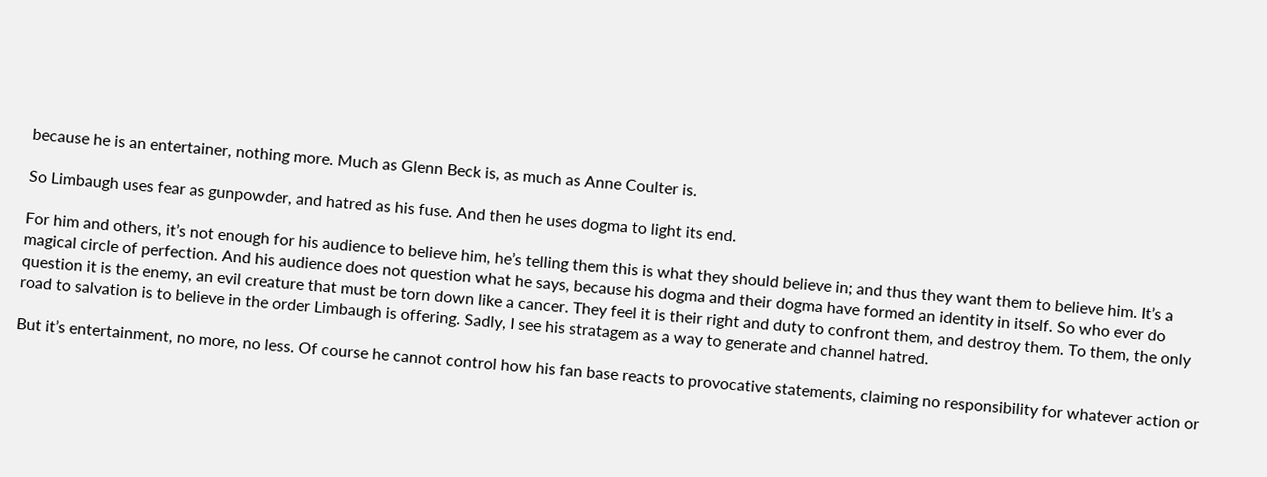because he is an entertainer, nothing more. Much as Glenn Beck is, as much as Anne Coulter is.

So Limbaugh uses fear as gunpowder, and hatred as his fuse. And then he uses dogma to light its end.

For him and others, it’s not enough for his audience to believe him, he’s telling them this is what they should believe in; and thus they want them to believe him. It’s a magical circle of perfection. And his audience does not question what he says, because his dogma and their dogma have formed an identity in itself. So who ever do question it is the enemy, an evil creature that must be torn down like a cancer. They feel it is their right and duty to confront them, and destroy them. To them, the only road to salvation is to believe in the order Limbaugh is offering. Sadly, I see his stratagem as a way to generate and channel hatred.

But it’s entertainment, no more, no less. Of course he cannot control how his fan base reacts to provocative statements, claiming no responsibility for whatever action or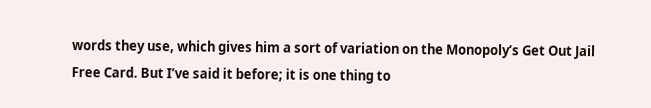words they use, which gives him a sort of variation on the Monopoly’s Get Out Jail Free Card. But I’ve said it before; it is one thing to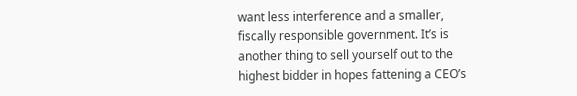want less interference and a smaller, fiscally responsible government. It’s is another thing to sell yourself out to the highest bidder in hopes fattening a CEO’s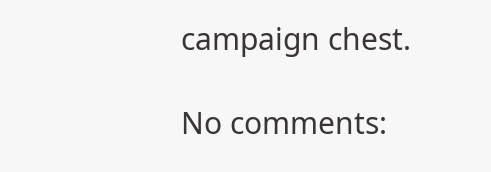campaign chest.

No comments: